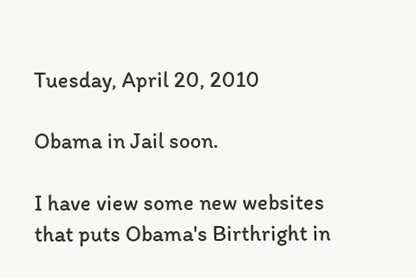Tuesday, April 20, 2010

Obama in Jail soon.

I have view some new websites that puts Obama's Birthright in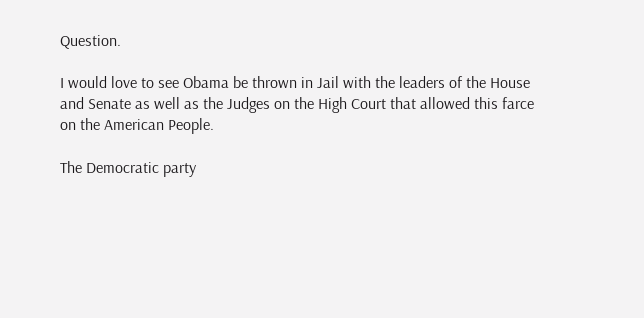Question.

I would love to see Obama be thrown in Jail with the leaders of the House and Senate as well as the Judges on the High Court that allowed this farce on the American People.

The Democratic party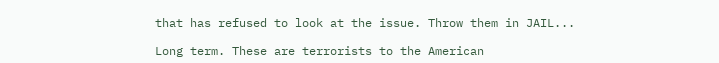that has refused to look at the issue. Throw them in JAIL...

Long term. These are terrorists to the American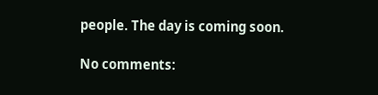people. The day is coming soon.

No comments: